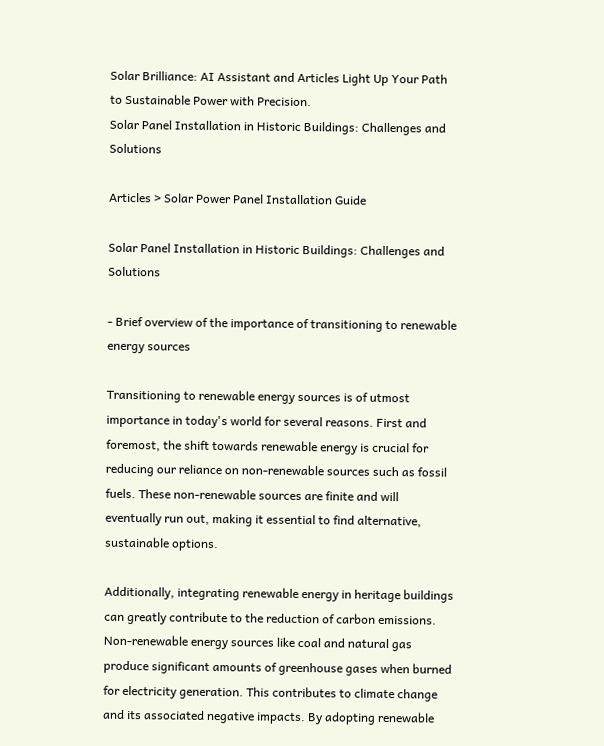Solar Brilliance: AI Assistant and Articles Light Up Your Path to Sustainable Power with Precision.
Solar Panel Installation in Historic Buildings: Challenges and Solutions

Articles > Solar Power Panel Installation Guide

Solar Panel Installation in Historic Buildings: Challenges and Solutions

- Brief overview of the importance of transitioning to renewable energy sources

Transitioning to renewable energy sources is of utmost importance in today's world for several reasons. First and foremost, the shift towards renewable energy is crucial for reducing our reliance on non-renewable sources such as fossil fuels. These non-renewable sources are finite and will eventually run out, making it essential to find alternative, sustainable options.

Additionally, integrating renewable energy in heritage buildings can greatly contribute to the reduction of carbon emissions. Non-renewable energy sources like coal and natural gas produce significant amounts of greenhouse gases when burned for electricity generation. This contributes to climate change and its associated negative impacts. By adopting renewable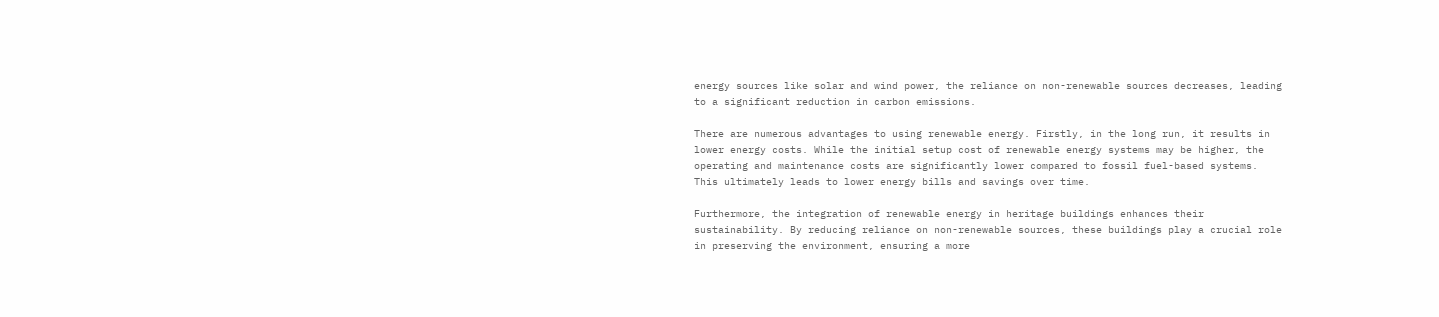energy sources like solar and wind power, the reliance on non-renewable sources decreases, leading to a significant reduction in carbon emissions.

There are numerous advantages to using renewable energy. Firstly, in the long run, it results in lower energy costs. While the initial setup cost of renewable energy systems may be higher, the operating and maintenance costs are significantly lower compared to fossil fuel-based systems. This ultimately leads to lower energy bills and savings over time.

Furthermore, the integration of renewable energy in heritage buildings enhances their sustainability. By reducing reliance on non-renewable sources, these buildings play a crucial role in preserving the environment, ensuring a more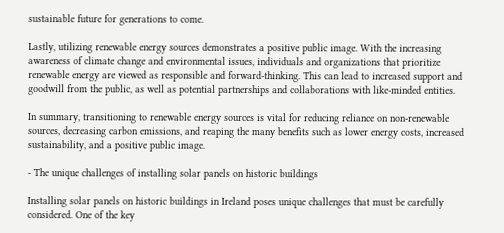sustainable future for generations to come.

Lastly, utilizing renewable energy sources demonstrates a positive public image. With the increasing awareness of climate change and environmental issues, individuals and organizations that prioritize renewable energy are viewed as responsible and forward-thinking. This can lead to increased support and goodwill from the public, as well as potential partnerships and collaborations with like-minded entities.

In summary, transitioning to renewable energy sources is vital for reducing reliance on non-renewable sources, decreasing carbon emissions, and reaping the many benefits such as lower energy costs, increased sustainability, and a positive public image.

- The unique challenges of installing solar panels on historic buildings

Installing solar panels on historic buildings in Ireland poses unique challenges that must be carefully considered. One of the key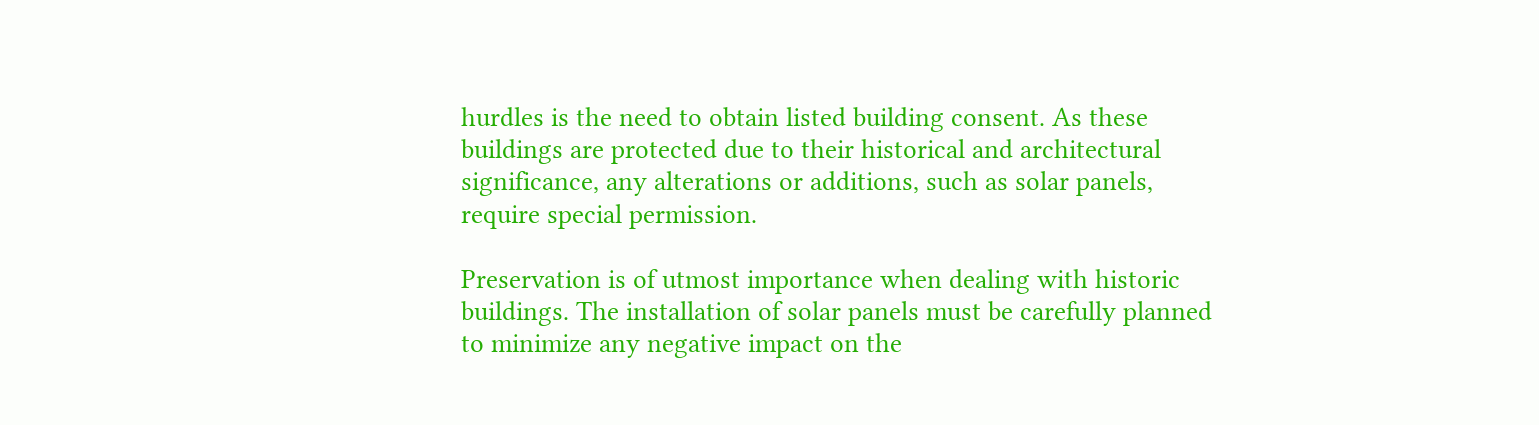hurdles is the need to obtain listed building consent. As these buildings are protected due to their historical and architectural significance, any alterations or additions, such as solar panels, require special permission.

Preservation is of utmost importance when dealing with historic buildings. The installation of solar panels must be carefully planned to minimize any negative impact on the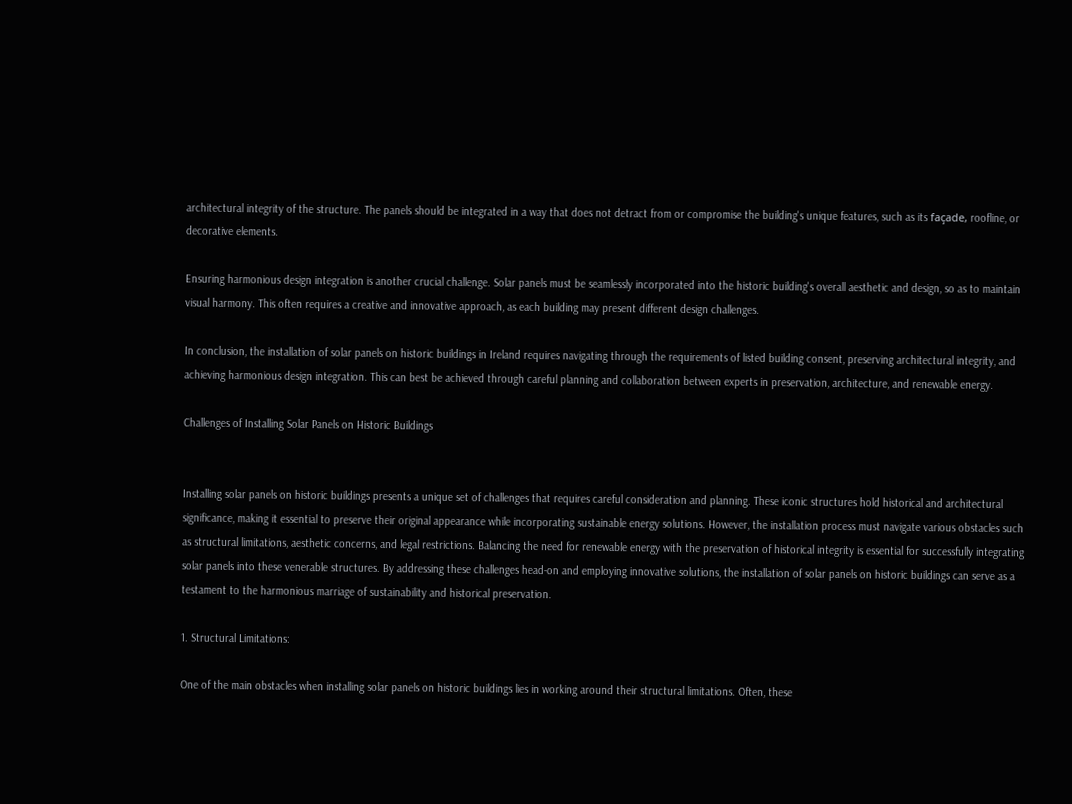architectural integrity of the structure. The panels should be integrated in a way that does not detract from or compromise the building's unique features, such as its façade, roofline, or decorative elements.

Ensuring harmonious design integration is another crucial challenge. Solar panels must be seamlessly incorporated into the historic building's overall aesthetic and design, so as to maintain visual harmony. This often requires a creative and innovative approach, as each building may present different design challenges.

In conclusion, the installation of solar panels on historic buildings in Ireland requires navigating through the requirements of listed building consent, preserving architectural integrity, and achieving harmonious design integration. This can best be achieved through careful planning and collaboration between experts in preservation, architecture, and renewable energy.

Challenges of Installing Solar Panels on Historic Buildings


Installing solar panels on historic buildings presents a unique set of challenges that requires careful consideration and planning. These iconic structures hold historical and architectural significance, making it essential to preserve their original appearance while incorporating sustainable energy solutions. However, the installation process must navigate various obstacles such as structural limitations, aesthetic concerns, and legal restrictions. Balancing the need for renewable energy with the preservation of historical integrity is essential for successfully integrating solar panels into these venerable structures. By addressing these challenges head-on and employing innovative solutions, the installation of solar panels on historic buildings can serve as a testament to the harmonious marriage of sustainability and historical preservation.

1. Structural Limitations:

One of the main obstacles when installing solar panels on historic buildings lies in working around their structural limitations. Often, these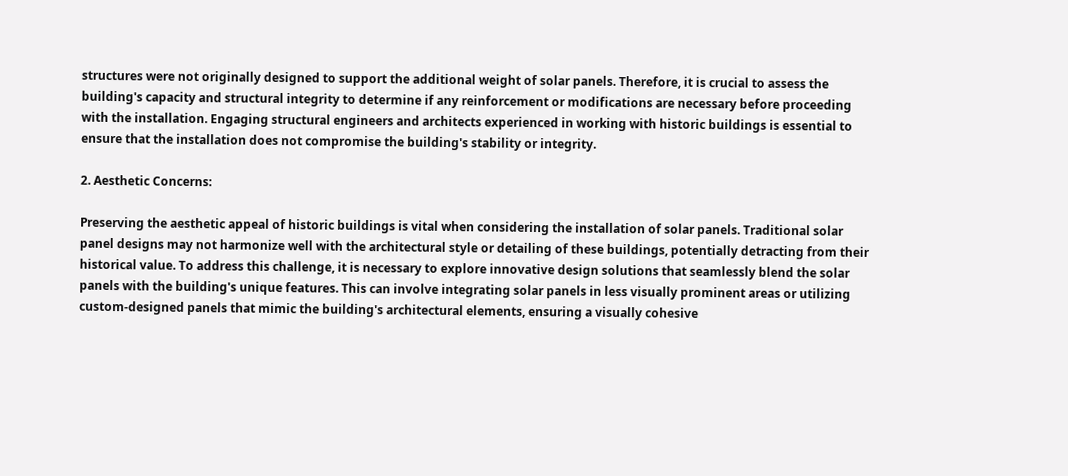structures were not originally designed to support the additional weight of solar panels. Therefore, it is crucial to assess the building's capacity and structural integrity to determine if any reinforcement or modifications are necessary before proceeding with the installation. Engaging structural engineers and architects experienced in working with historic buildings is essential to ensure that the installation does not compromise the building's stability or integrity.

2. Aesthetic Concerns:

Preserving the aesthetic appeal of historic buildings is vital when considering the installation of solar panels. Traditional solar panel designs may not harmonize well with the architectural style or detailing of these buildings, potentially detracting from their historical value. To address this challenge, it is necessary to explore innovative design solutions that seamlessly blend the solar panels with the building's unique features. This can involve integrating solar panels in less visually prominent areas or utilizing custom-designed panels that mimic the building's architectural elements, ensuring a visually cohesive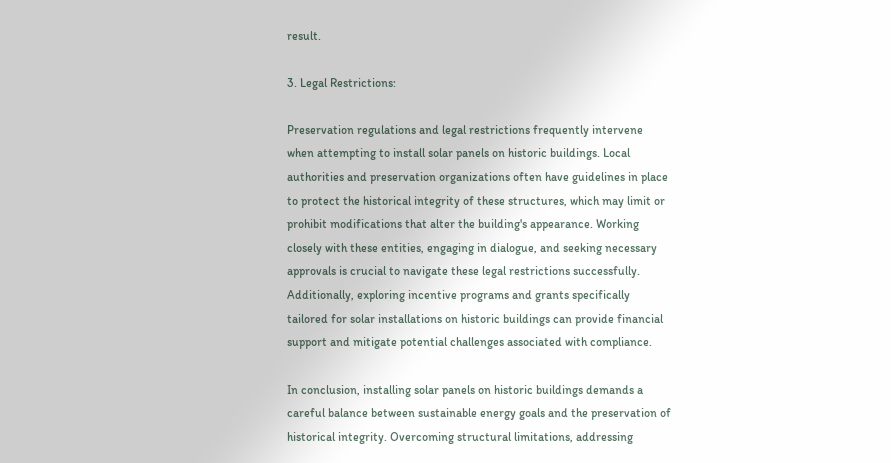result.

3. Legal Restrictions:

Preservation regulations and legal restrictions frequently intervene when attempting to install solar panels on historic buildings. Local authorities and preservation organizations often have guidelines in place to protect the historical integrity of these structures, which may limit or prohibit modifications that alter the building's appearance. Working closely with these entities, engaging in dialogue, and seeking necessary approvals is crucial to navigate these legal restrictions successfully. Additionally, exploring incentive programs and grants specifically tailored for solar installations on historic buildings can provide financial support and mitigate potential challenges associated with compliance.

In conclusion, installing solar panels on historic buildings demands a careful balance between sustainable energy goals and the preservation of historical integrity. Overcoming structural limitations, addressing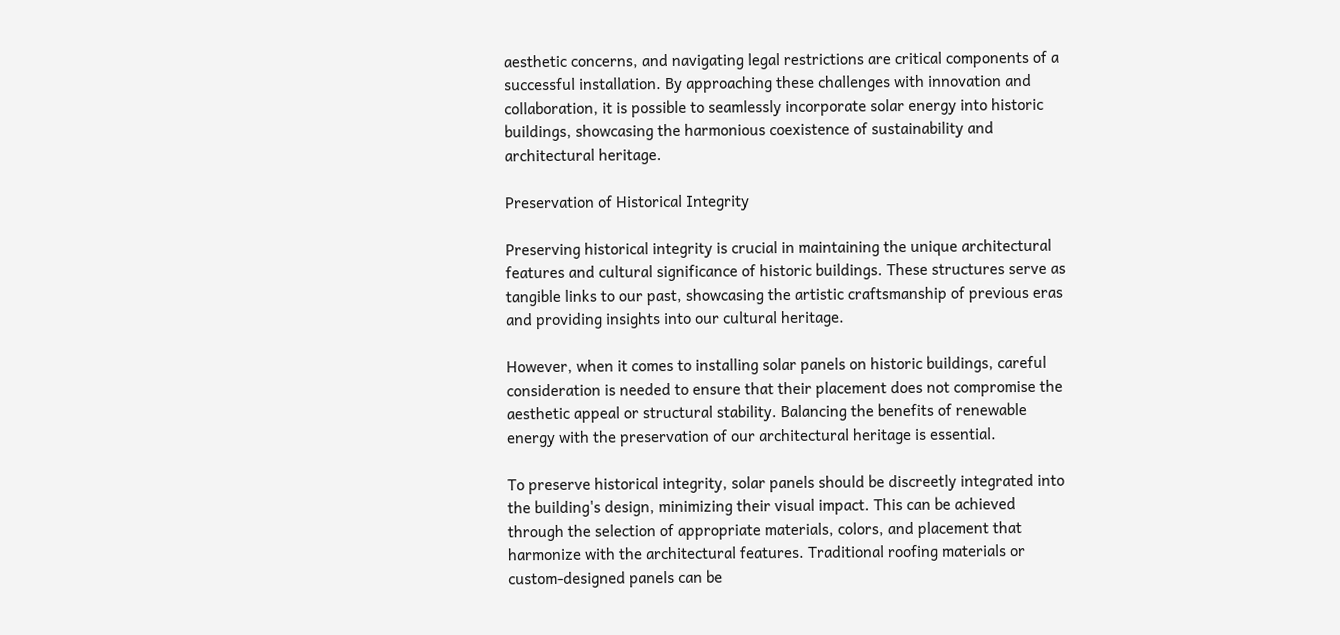aesthetic concerns, and navigating legal restrictions are critical components of a successful installation. By approaching these challenges with innovation and collaboration, it is possible to seamlessly incorporate solar energy into historic buildings, showcasing the harmonious coexistence of sustainability and architectural heritage.

Preservation of Historical Integrity

Preserving historical integrity is crucial in maintaining the unique architectural features and cultural significance of historic buildings. These structures serve as tangible links to our past, showcasing the artistic craftsmanship of previous eras and providing insights into our cultural heritage.

However, when it comes to installing solar panels on historic buildings, careful consideration is needed to ensure that their placement does not compromise the aesthetic appeal or structural stability. Balancing the benefits of renewable energy with the preservation of our architectural heritage is essential.

To preserve historical integrity, solar panels should be discreetly integrated into the building's design, minimizing their visual impact. This can be achieved through the selection of appropriate materials, colors, and placement that harmonize with the architectural features. Traditional roofing materials or custom-designed panels can be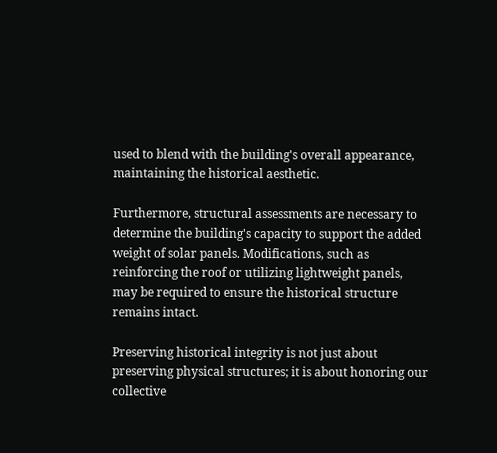used to blend with the building's overall appearance, maintaining the historical aesthetic.

Furthermore, structural assessments are necessary to determine the building's capacity to support the added weight of solar panels. Modifications, such as reinforcing the roof or utilizing lightweight panels, may be required to ensure the historical structure remains intact.

Preserving historical integrity is not just about preserving physical structures; it is about honoring our collective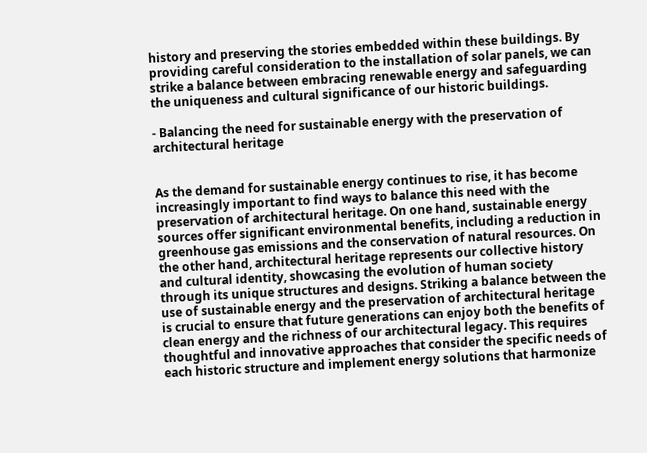history and preserving the stories embedded within these buildings. By providing careful consideration to the installation of solar panels, we can strike a balance between embracing renewable energy and safeguarding the uniqueness and cultural significance of our historic buildings.

- Balancing the need for sustainable energy with the preservation of architectural heritage


As the demand for sustainable energy continues to rise, it has become increasingly important to find ways to balance this need with the preservation of architectural heritage. On one hand, sustainable energy sources offer significant environmental benefits, including a reduction in greenhouse gas emissions and the conservation of natural resources. On the other hand, architectural heritage represents our collective history and cultural identity, showcasing the evolution of human society through its unique structures and designs. Striking a balance between the use of sustainable energy and the preservation of architectural heritage is crucial to ensure that future generations can enjoy both the benefits of clean energy and the richness of our architectural legacy. This requires thoughtful and innovative approaches that consider the specific needs of each historic structure and implement energy solutions that harmonize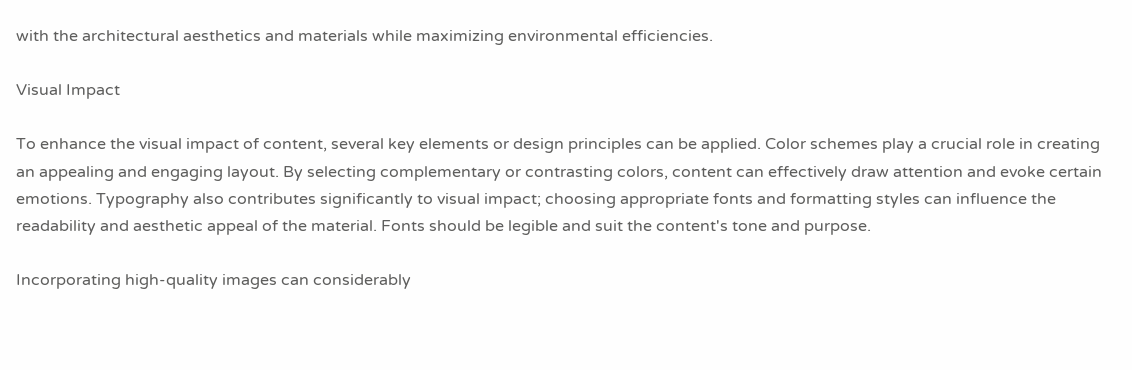with the architectural aesthetics and materials while maximizing environmental efficiencies.

Visual Impact

To enhance the visual impact of content, several key elements or design principles can be applied. Color schemes play a crucial role in creating an appealing and engaging layout. By selecting complementary or contrasting colors, content can effectively draw attention and evoke certain emotions. Typography also contributes significantly to visual impact; choosing appropriate fonts and formatting styles can influence the readability and aesthetic appeal of the material. Fonts should be legible and suit the content's tone and purpose.

Incorporating high-quality images can considerably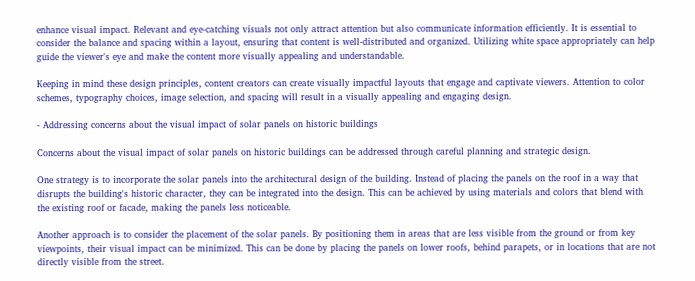enhance visual impact. Relevant and eye-catching visuals not only attract attention but also communicate information efficiently. It is essential to consider the balance and spacing within a layout, ensuring that content is well-distributed and organized. Utilizing white space appropriately can help guide the viewer's eye and make the content more visually appealing and understandable.

Keeping in mind these design principles, content creators can create visually impactful layouts that engage and captivate viewers. Attention to color schemes, typography choices, image selection, and spacing will result in a visually appealing and engaging design.

- Addressing concerns about the visual impact of solar panels on historic buildings

Concerns about the visual impact of solar panels on historic buildings can be addressed through careful planning and strategic design.

One strategy is to incorporate the solar panels into the architectural design of the building. Instead of placing the panels on the roof in a way that disrupts the building's historic character, they can be integrated into the design. This can be achieved by using materials and colors that blend with the existing roof or facade, making the panels less noticeable.

Another approach is to consider the placement of the solar panels. By positioning them in areas that are less visible from the ground or from key viewpoints, their visual impact can be minimized. This can be done by placing the panels on lower roofs, behind parapets, or in locations that are not directly visible from the street.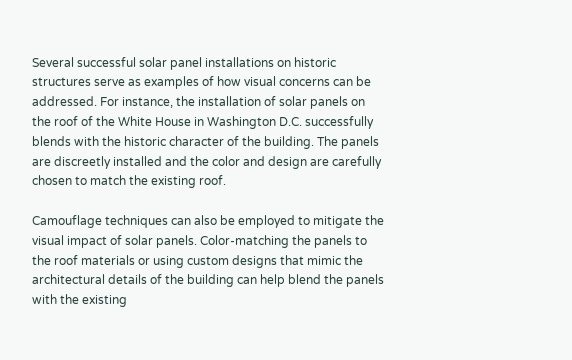Several successful solar panel installations on historic structures serve as examples of how visual concerns can be addressed. For instance, the installation of solar panels on the roof of the White House in Washington D.C. successfully blends with the historic character of the building. The panels are discreetly installed and the color and design are carefully chosen to match the existing roof.

Camouflage techniques can also be employed to mitigate the visual impact of solar panels. Color-matching the panels to the roof materials or using custom designs that mimic the architectural details of the building can help blend the panels with the existing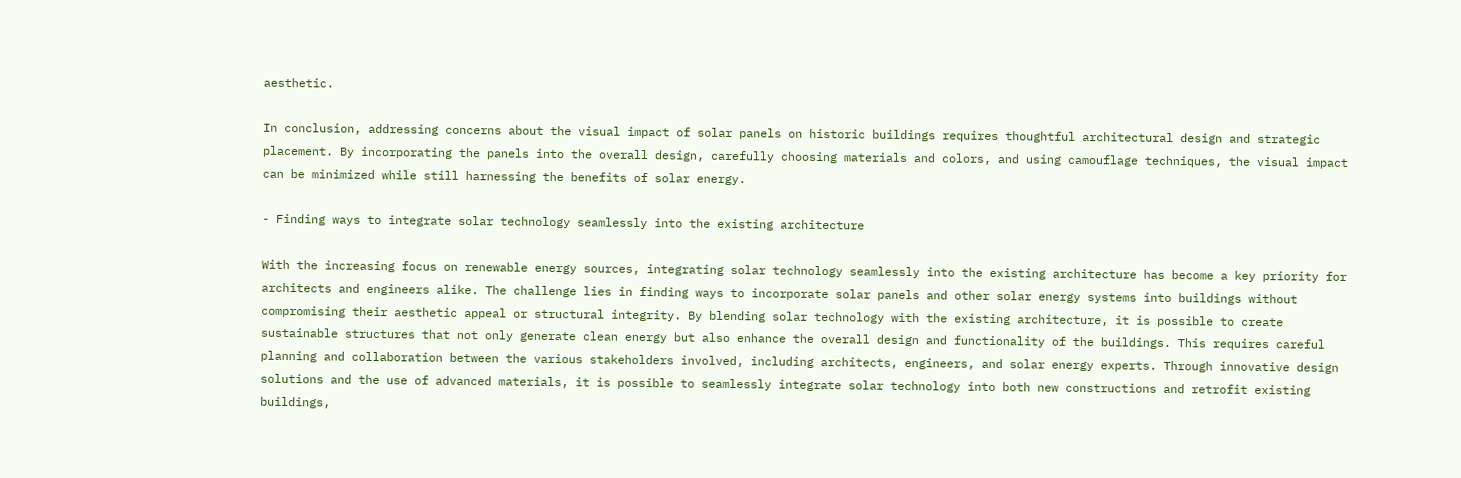aesthetic.

In conclusion, addressing concerns about the visual impact of solar panels on historic buildings requires thoughtful architectural design and strategic placement. By incorporating the panels into the overall design, carefully choosing materials and colors, and using camouflage techniques, the visual impact can be minimized while still harnessing the benefits of solar energy.

- Finding ways to integrate solar technology seamlessly into the existing architecture

With the increasing focus on renewable energy sources, integrating solar technology seamlessly into the existing architecture has become a key priority for architects and engineers alike. The challenge lies in finding ways to incorporate solar panels and other solar energy systems into buildings without compromising their aesthetic appeal or structural integrity. By blending solar technology with the existing architecture, it is possible to create sustainable structures that not only generate clean energy but also enhance the overall design and functionality of the buildings. This requires careful planning and collaboration between the various stakeholders involved, including architects, engineers, and solar energy experts. Through innovative design solutions and the use of advanced materials, it is possible to seamlessly integrate solar technology into both new constructions and retrofit existing buildings,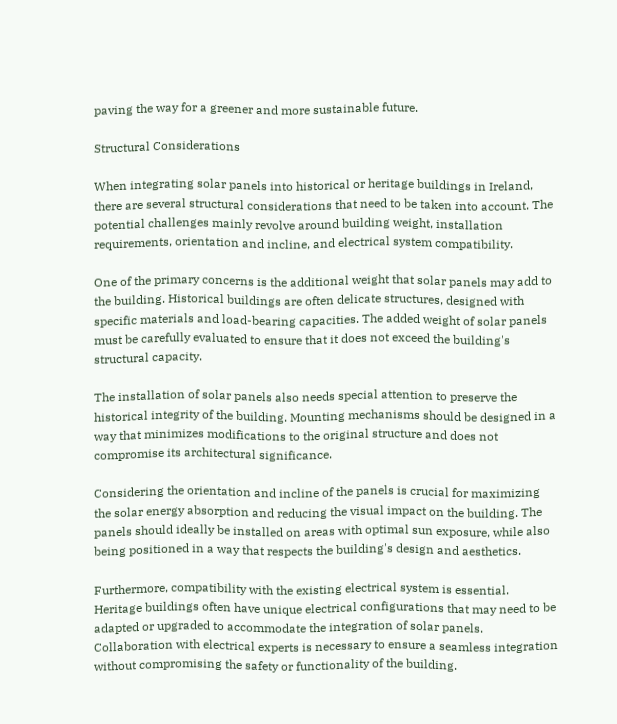paving the way for a greener and more sustainable future.

Structural Considerations

When integrating solar panels into historical or heritage buildings in Ireland, there are several structural considerations that need to be taken into account. The potential challenges mainly revolve around building weight, installation requirements, orientation and incline, and electrical system compatibility.

One of the primary concerns is the additional weight that solar panels may add to the building. Historical buildings are often delicate structures, designed with specific materials and load-bearing capacities. The added weight of solar panels must be carefully evaluated to ensure that it does not exceed the building's structural capacity.

The installation of solar panels also needs special attention to preserve the historical integrity of the building. Mounting mechanisms should be designed in a way that minimizes modifications to the original structure and does not compromise its architectural significance.

Considering the orientation and incline of the panels is crucial for maximizing the solar energy absorption and reducing the visual impact on the building. The panels should ideally be installed on areas with optimal sun exposure, while also being positioned in a way that respects the building's design and aesthetics.

Furthermore, compatibility with the existing electrical system is essential. Heritage buildings often have unique electrical configurations that may need to be adapted or upgraded to accommodate the integration of solar panels. Collaboration with electrical experts is necessary to ensure a seamless integration without compromising the safety or functionality of the building.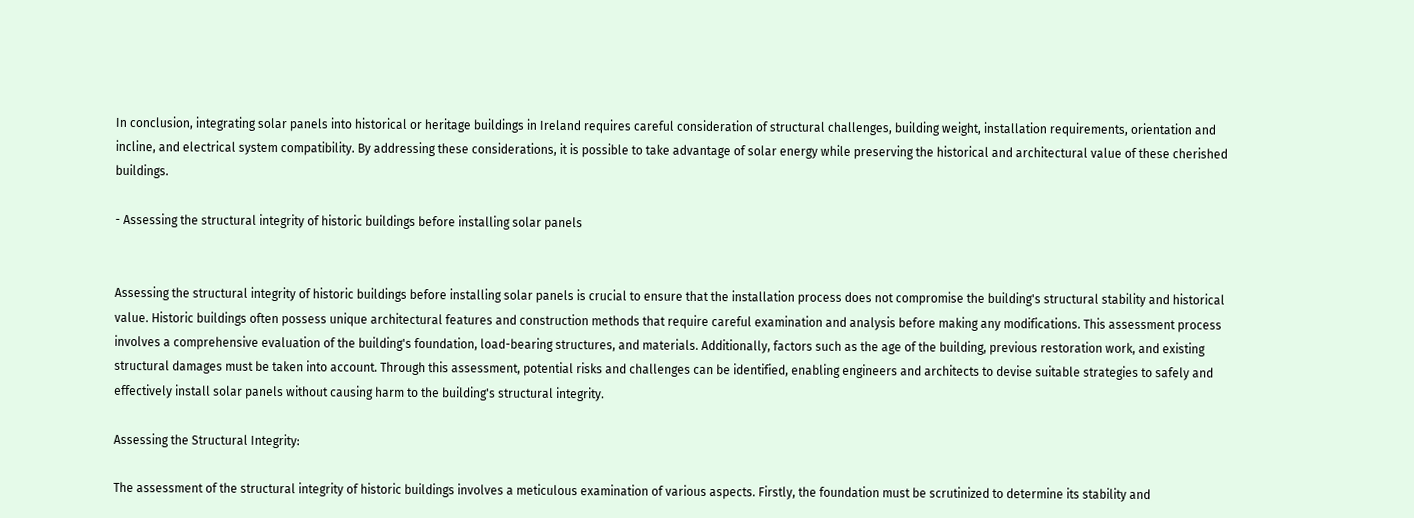In conclusion, integrating solar panels into historical or heritage buildings in Ireland requires careful consideration of structural challenges, building weight, installation requirements, orientation and incline, and electrical system compatibility. By addressing these considerations, it is possible to take advantage of solar energy while preserving the historical and architectural value of these cherished buildings.

- Assessing the structural integrity of historic buildings before installing solar panels


Assessing the structural integrity of historic buildings before installing solar panels is crucial to ensure that the installation process does not compromise the building's structural stability and historical value. Historic buildings often possess unique architectural features and construction methods that require careful examination and analysis before making any modifications. This assessment process involves a comprehensive evaluation of the building's foundation, load-bearing structures, and materials. Additionally, factors such as the age of the building, previous restoration work, and existing structural damages must be taken into account. Through this assessment, potential risks and challenges can be identified, enabling engineers and architects to devise suitable strategies to safely and effectively install solar panels without causing harm to the building's structural integrity.

Assessing the Structural Integrity:

The assessment of the structural integrity of historic buildings involves a meticulous examination of various aspects. Firstly, the foundation must be scrutinized to determine its stability and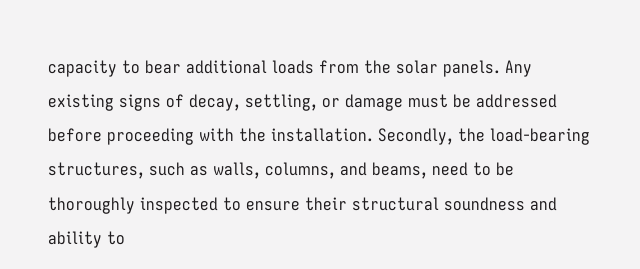capacity to bear additional loads from the solar panels. Any existing signs of decay, settling, or damage must be addressed before proceeding with the installation. Secondly, the load-bearing structures, such as walls, columns, and beams, need to be thoroughly inspected to ensure their structural soundness and ability to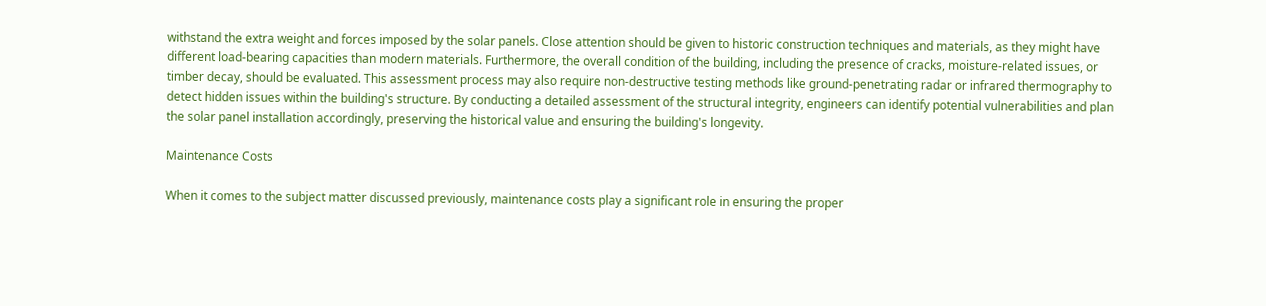withstand the extra weight and forces imposed by the solar panels. Close attention should be given to historic construction techniques and materials, as they might have different load-bearing capacities than modern materials. Furthermore, the overall condition of the building, including the presence of cracks, moisture-related issues, or timber decay, should be evaluated. This assessment process may also require non-destructive testing methods like ground-penetrating radar or infrared thermography to detect hidden issues within the building's structure. By conducting a detailed assessment of the structural integrity, engineers can identify potential vulnerabilities and plan the solar panel installation accordingly, preserving the historical value and ensuring the building's longevity.

Maintenance Costs

When it comes to the subject matter discussed previously, maintenance costs play a significant role in ensuring the proper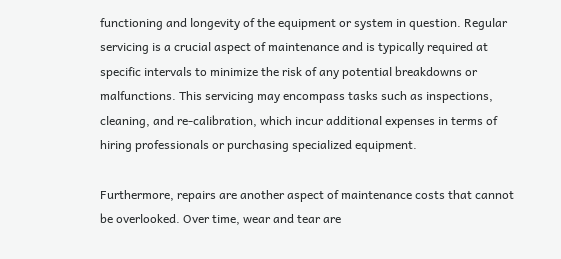functioning and longevity of the equipment or system in question. Regular servicing is a crucial aspect of maintenance and is typically required at specific intervals to minimize the risk of any potential breakdowns or malfunctions. This servicing may encompass tasks such as inspections, cleaning, and re-calibration, which incur additional expenses in terms of hiring professionals or purchasing specialized equipment.

Furthermore, repairs are another aspect of maintenance costs that cannot be overlooked. Over time, wear and tear are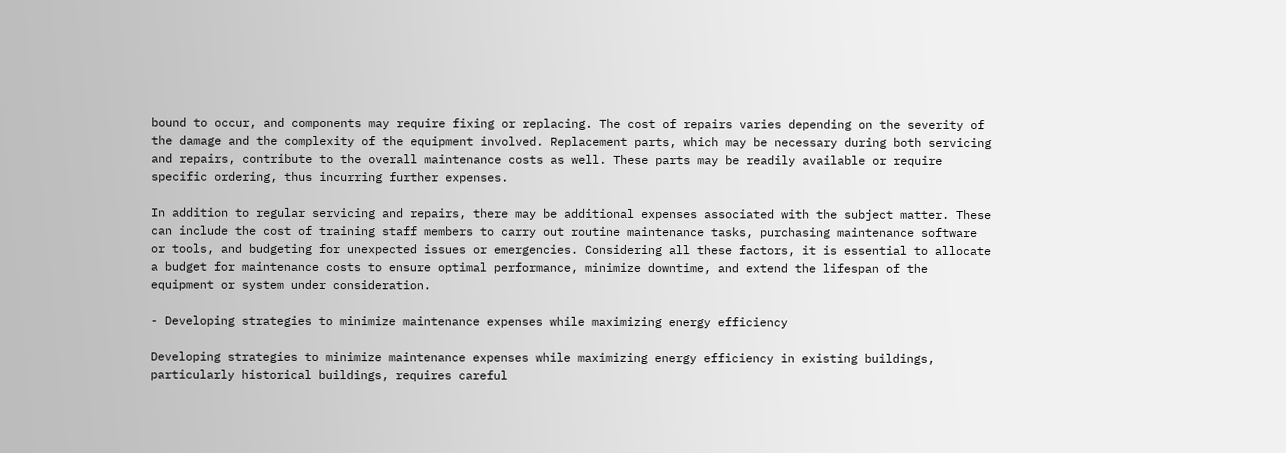bound to occur, and components may require fixing or replacing. The cost of repairs varies depending on the severity of the damage and the complexity of the equipment involved. Replacement parts, which may be necessary during both servicing and repairs, contribute to the overall maintenance costs as well. These parts may be readily available or require specific ordering, thus incurring further expenses.

In addition to regular servicing and repairs, there may be additional expenses associated with the subject matter. These can include the cost of training staff members to carry out routine maintenance tasks, purchasing maintenance software or tools, and budgeting for unexpected issues or emergencies. Considering all these factors, it is essential to allocate a budget for maintenance costs to ensure optimal performance, minimize downtime, and extend the lifespan of the equipment or system under consideration.

- Developing strategies to minimize maintenance expenses while maximizing energy efficiency

Developing strategies to minimize maintenance expenses while maximizing energy efficiency in existing buildings, particularly historical buildings, requires careful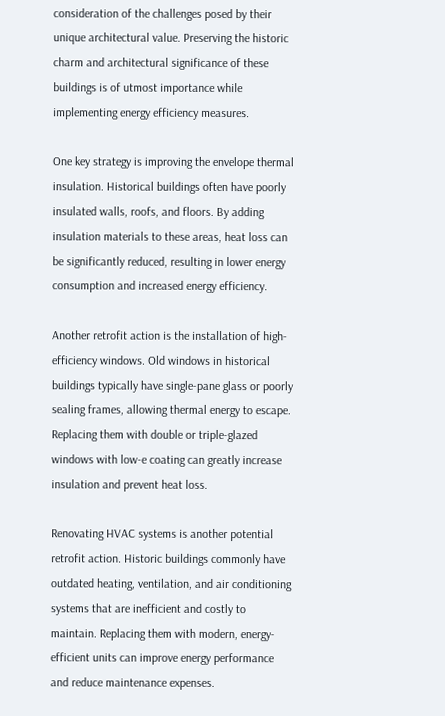consideration of the challenges posed by their unique architectural value. Preserving the historic charm and architectural significance of these buildings is of utmost importance while implementing energy efficiency measures.

One key strategy is improving the envelope thermal insulation. Historical buildings often have poorly insulated walls, roofs, and floors. By adding insulation materials to these areas, heat loss can be significantly reduced, resulting in lower energy consumption and increased energy efficiency.

Another retrofit action is the installation of high-efficiency windows. Old windows in historical buildings typically have single-pane glass or poorly sealing frames, allowing thermal energy to escape. Replacing them with double or triple-glazed windows with low-e coating can greatly increase insulation and prevent heat loss.

Renovating HVAC systems is another potential retrofit action. Historic buildings commonly have outdated heating, ventilation, and air conditioning systems that are inefficient and costly to maintain. Replacing them with modern, energy-efficient units can improve energy performance and reduce maintenance expenses.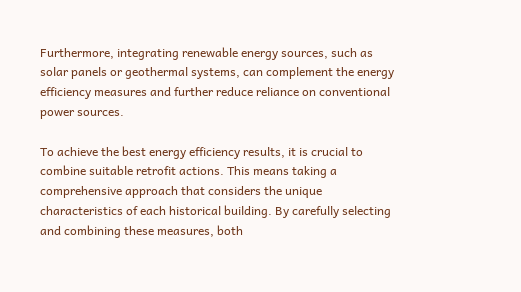Furthermore, integrating renewable energy sources, such as solar panels or geothermal systems, can complement the energy efficiency measures and further reduce reliance on conventional power sources.

To achieve the best energy efficiency results, it is crucial to combine suitable retrofit actions. This means taking a comprehensive approach that considers the unique characteristics of each historical building. By carefully selecting and combining these measures, both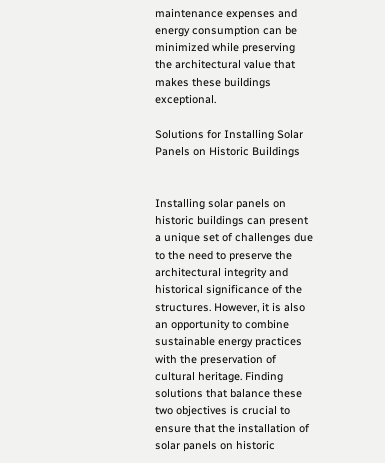maintenance expenses and energy consumption can be minimized while preserving the architectural value that makes these buildings exceptional.

Solutions for Installing Solar Panels on Historic Buildings


Installing solar panels on historic buildings can present a unique set of challenges due to the need to preserve the architectural integrity and historical significance of the structures. However, it is also an opportunity to combine sustainable energy practices with the preservation of cultural heritage. Finding solutions that balance these two objectives is crucial to ensure that the installation of solar panels on historic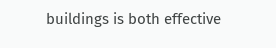buildings is both effective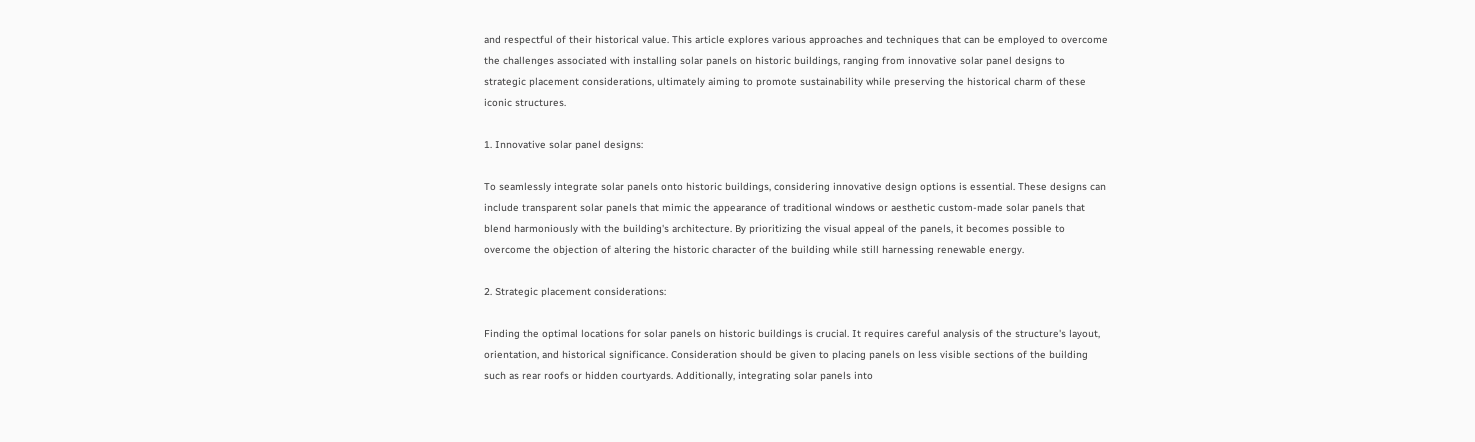and respectful of their historical value. This article explores various approaches and techniques that can be employed to overcome the challenges associated with installing solar panels on historic buildings, ranging from innovative solar panel designs to strategic placement considerations, ultimately aiming to promote sustainability while preserving the historical charm of these iconic structures.

1. Innovative solar panel designs:

To seamlessly integrate solar panels onto historic buildings, considering innovative design options is essential. These designs can include transparent solar panels that mimic the appearance of traditional windows or aesthetic custom-made solar panels that blend harmoniously with the building's architecture. By prioritizing the visual appeal of the panels, it becomes possible to overcome the objection of altering the historic character of the building while still harnessing renewable energy.

2. Strategic placement considerations:

Finding the optimal locations for solar panels on historic buildings is crucial. It requires careful analysis of the structure's layout, orientation, and historical significance. Consideration should be given to placing panels on less visible sections of the building such as rear roofs or hidden courtyards. Additionally, integrating solar panels into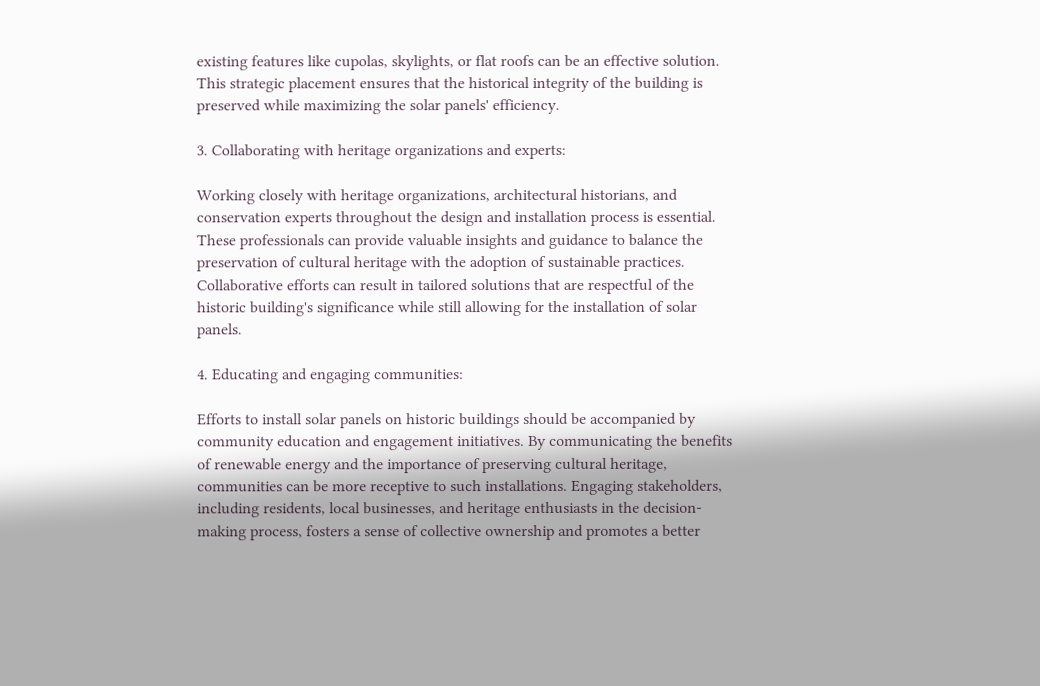existing features like cupolas, skylights, or flat roofs can be an effective solution. This strategic placement ensures that the historical integrity of the building is preserved while maximizing the solar panels' efficiency.

3. Collaborating with heritage organizations and experts:

Working closely with heritage organizations, architectural historians, and conservation experts throughout the design and installation process is essential. These professionals can provide valuable insights and guidance to balance the preservation of cultural heritage with the adoption of sustainable practices. Collaborative efforts can result in tailored solutions that are respectful of the historic building's significance while still allowing for the installation of solar panels.

4. Educating and engaging communities:

Efforts to install solar panels on historic buildings should be accompanied by community education and engagement initiatives. By communicating the benefits of renewable energy and the importance of preserving cultural heritage, communities can be more receptive to such installations. Engaging stakeholders, including residents, local businesses, and heritage enthusiasts in the decision-making process, fosters a sense of collective ownership and promotes a better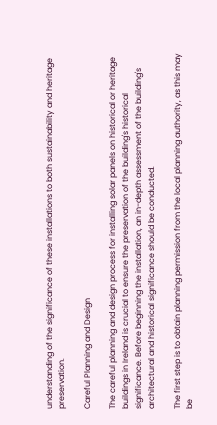understanding of the significance of these installations to both sustainability and heritage preservation.

Careful Planning and Design

The careful planning and design process for installing solar panels on historical or heritage buildings in Ireland is crucial to ensure the preservation of the building's historical significance. Before beginning the installation, an in-depth assessment of the building's architectural and historical significance should be conducted.

The first step is to obtain planning permission from the local planning authority, as this may be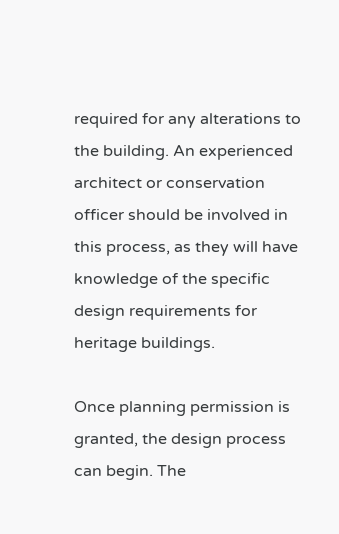required for any alterations to the building. An experienced architect or conservation officer should be involved in this process, as they will have knowledge of the specific design requirements for heritage buildings.

Once planning permission is granted, the design process can begin. The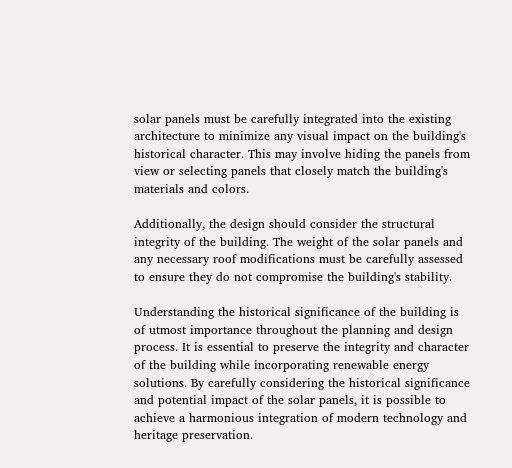solar panels must be carefully integrated into the existing architecture to minimize any visual impact on the building's historical character. This may involve hiding the panels from view or selecting panels that closely match the building's materials and colors.

Additionally, the design should consider the structural integrity of the building. The weight of the solar panels and any necessary roof modifications must be carefully assessed to ensure they do not compromise the building's stability.

Understanding the historical significance of the building is of utmost importance throughout the planning and design process. It is essential to preserve the integrity and character of the building while incorporating renewable energy solutions. By carefully considering the historical significance and potential impact of the solar panels, it is possible to achieve a harmonious integration of modern technology and heritage preservation.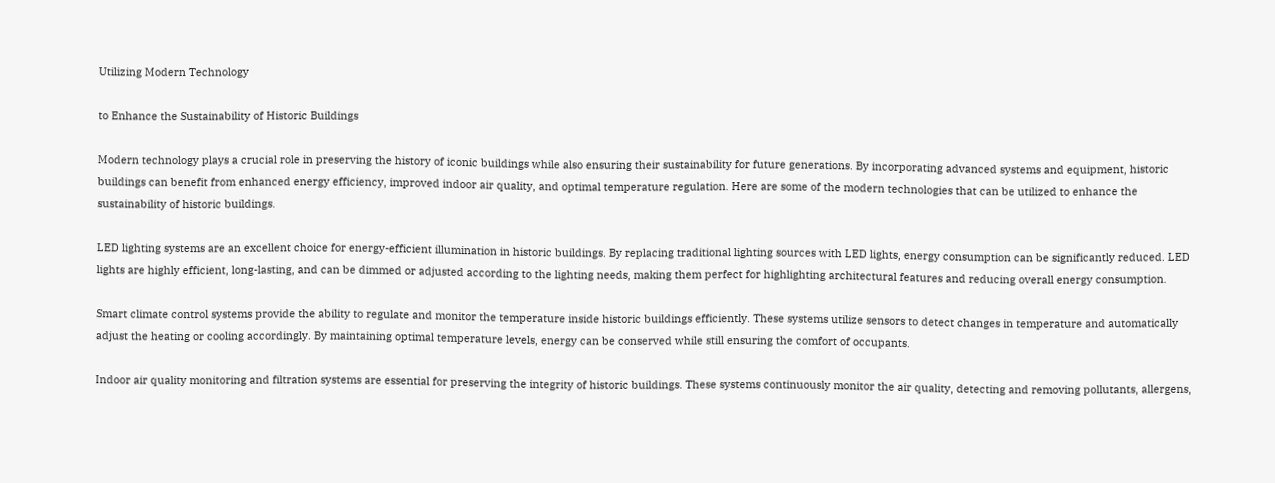Utilizing Modern Technology

to Enhance the Sustainability of Historic Buildings

Modern technology plays a crucial role in preserving the history of iconic buildings while also ensuring their sustainability for future generations. By incorporating advanced systems and equipment, historic buildings can benefit from enhanced energy efficiency, improved indoor air quality, and optimal temperature regulation. Here are some of the modern technologies that can be utilized to enhance the sustainability of historic buildings.

LED lighting systems are an excellent choice for energy-efficient illumination in historic buildings. By replacing traditional lighting sources with LED lights, energy consumption can be significantly reduced. LED lights are highly efficient, long-lasting, and can be dimmed or adjusted according to the lighting needs, making them perfect for highlighting architectural features and reducing overall energy consumption.

Smart climate control systems provide the ability to regulate and monitor the temperature inside historic buildings efficiently. These systems utilize sensors to detect changes in temperature and automatically adjust the heating or cooling accordingly. By maintaining optimal temperature levels, energy can be conserved while still ensuring the comfort of occupants.

Indoor air quality monitoring and filtration systems are essential for preserving the integrity of historic buildings. These systems continuously monitor the air quality, detecting and removing pollutants, allergens,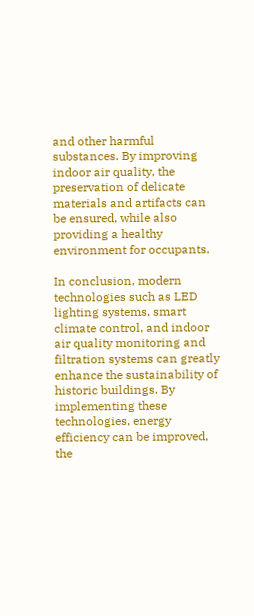and other harmful substances. By improving indoor air quality, the preservation of delicate materials and artifacts can be ensured, while also providing a healthy environment for occupants.

In conclusion, modern technologies such as LED lighting systems, smart climate control, and indoor air quality monitoring and filtration systems can greatly enhance the sustainability of historic buildings. By implementing these technologies, energy efficiency can be improved, the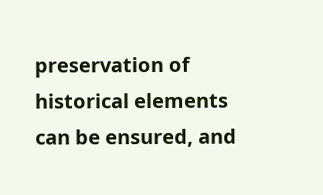preservation of historical elements can be ensured, and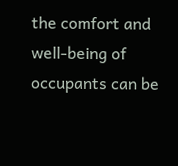the comfort and well-being of occupants can be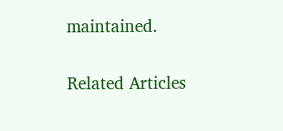maintained.

Related Articles